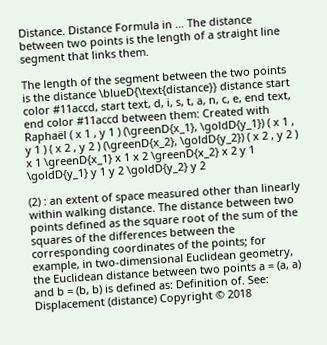Distance. Distance Formula in … The distance between two points is the length of a straight line segment that links them.

The length of the segment between the two points is the distance \blueD{\text{distance}} distance start color #11accd, start text, d, i, s, t, a, n, c, e, end text, end color #11accd between them: Created with Raphaël ( x 1 , y 1 ) (\greenD{x_1}, \goldD{y_1}) ( x 1 , y 1 ) ( x 2 , y 2 ) (\greenD{x_2}, \goldD{y_2}) ( x 2 , y 2 ) x 1 \greenD{x_1} x 1 x 2 \greenD{x_2} x 2 y 1 \goldD{y_1} y 1 y 2 \goldD{y_2} y 2

(2) : an extent of space measured other than linearly within walking distance. The distance between two points defined as the square root of the sum of the squares of the differences between the corresponding coordinates of the points; for example, in two-dimensional Euclidean geometry, the Euclidean distance between two points a = (a, a) and b = (b, b) is defined as: Definition of. See: Displacement (distance) Copyright © 2018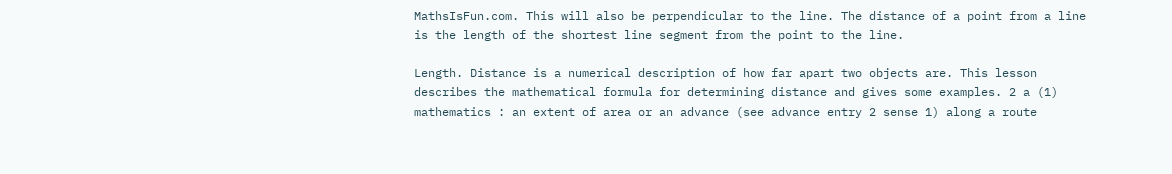MathsIsFun.com. This will also be perpendicular to the line. The distance of a point from a line is the length of the shortest line segment from the point to the line.

Length. Distance is a numerical description of how far apart two objects are. This lesson describes the mathematical formula for determining distance and gives some examples. 2 a (1) mathematics : an extent of area or an advance (see advance entry 2 sense 1) along a route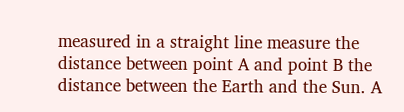measured in a straight line measure the distance between point A and point B the distance between the Earth and the Sun. A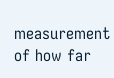measurement of how far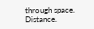through space. Distance.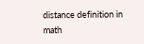distance definition in math